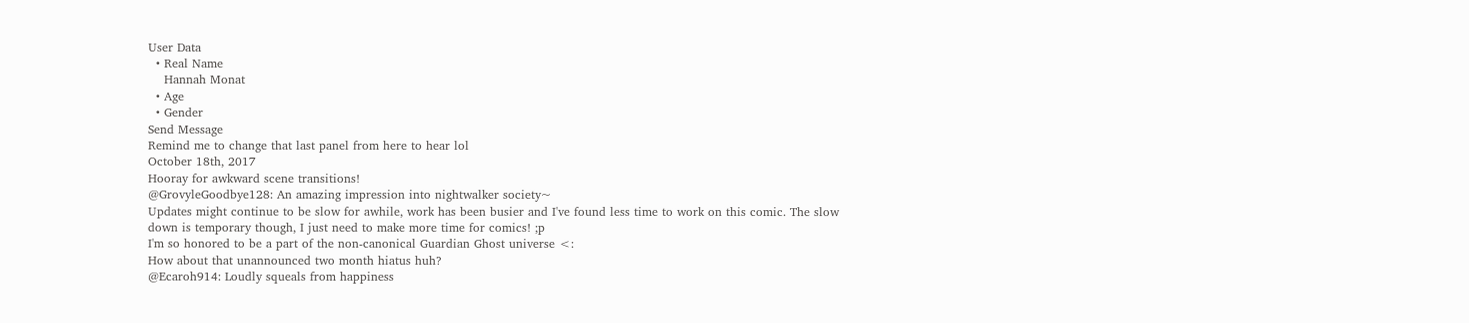User Data
  • Real Name
    Hannah Monat
  • Age
  • Gender
Send Message
Remind me to change that last panel from here to hear lol
October 18th, 2017
Hooray for awkward scene transitions!
@GrovyleGoodbye128: An amazing impression into nightwalker society~
Updates might continue to be slow for awhile, work has been busier and I've found less time to work on this comic. The slow down is temporary though, I just need to make more time for comics! ;p
I'm so honored to be a part of the non-canonical Guardian Ghost universe <:
How about that unannounced two month hiatus huh?
@Ecaroh914: Loudly squeals from happiness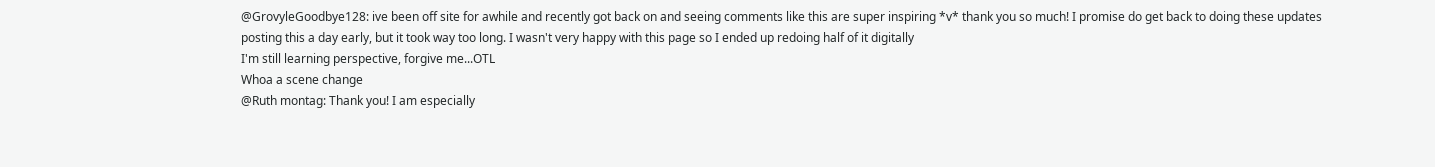@GrovyleGoodbye128: ive been off site for awhile and recently got back on and seeing comments like this are super inspiring *v* thank you so much! I promise do get back to doing these updates
posting this a day early, but it took way too long. I wasn't very happy with this page so I ended up redoing half of it digitally
I'm still learning perspective, forgive me...OTL
Whoa a scene change
@Ruth montag: Thank you! I am especially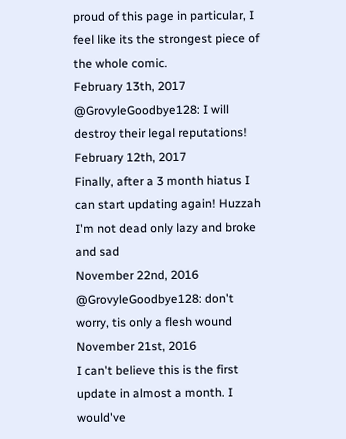proud of this page in particular, I feel like its the strongest piece of the whole comic.
February 13th, 2017
@GrovyleGoodbye128: I will destroy their legal reputations!
February 12th, 2017
Finally, after a 3 month hiatus I can start updating again! Huzzah I'm not dead only lazy and broke and sad
November 22nd, 2016
@GrovyleGoodbye128: don't worry, tis only a flesh wound
November 21st, 2016
I can't believe this is the first update in almost a month. I would've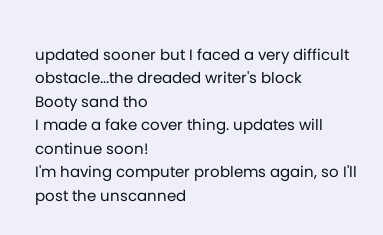updated sooner but I faced a very difficult obstacle...the dreaded writer's block
Booty sand tho
I made a fake cover thing. updates will continue soon!
I'm having computer problems again, so I'll post the unscanned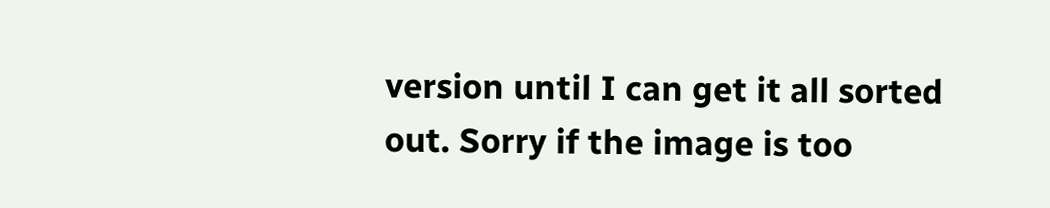version until I can get it all sorted out. Sorry if the image is too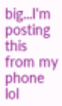big...I'm posting this from my phone lol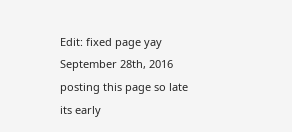Edit: fixed page yay
September 28th, 2016
posting this page so late its early